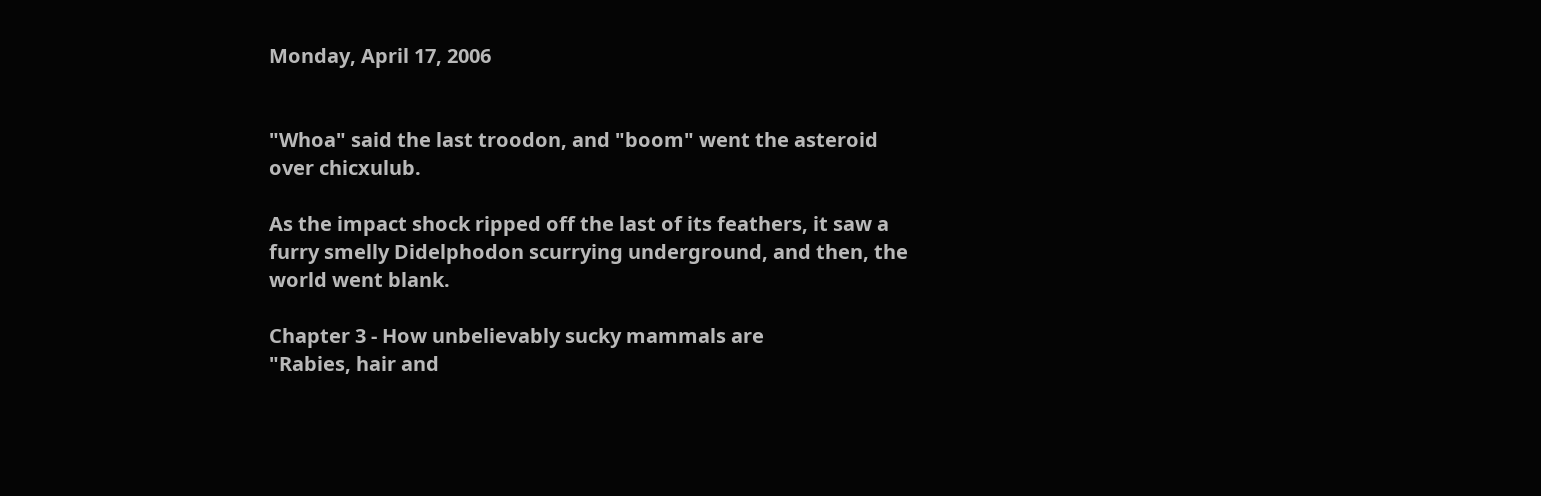Monday, April 17, 2006


"Whoa" said the last troodon, and "boom" went the asteroid over chicxulub.

As the impact shock ripped off the last of its feathers, it saw a furry smelly Didelphodon scurrying underground, and then, the world went blank.

Chapter 3 - How unbelievably sucky mammals are
"Rabies, hair and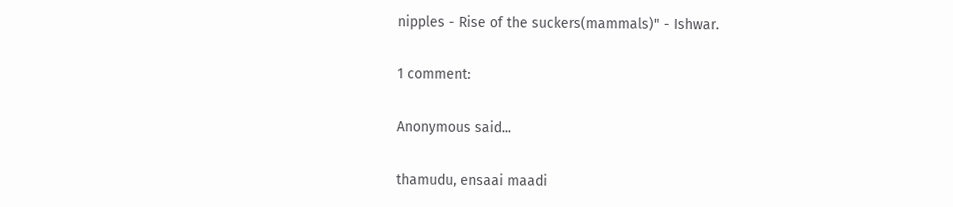nipples - Rise of the suckers(mammals)" - Ishwar.

1 comment:

Anonymous said...

thamudu, ensaai maadi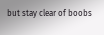but stay clear of boobs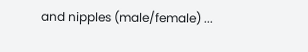and nipples (male/female) ...